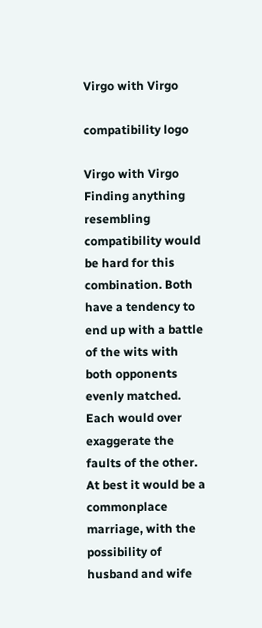Virgo with Virgo

compatibility logo

Virgo with Virgo
Finding anything resembling compatibility would be hard for this combination. Both have a tendency to end up with a battle of the wits with both opponents evenly matched. Each would over exaggerate the faults of the other. At best it would be a commonplace marriage, with the possibility of husband and wife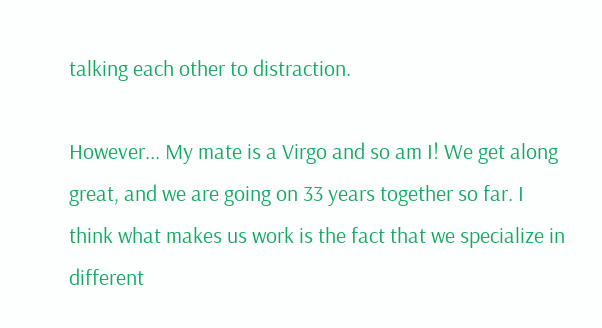talking each other to distraction.

However... My mate is a Virgo and so am I! We get along great, and we are going on 33 years together so far. I think what makes us work is the fact that we specialize in different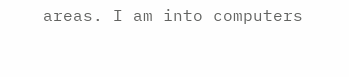areas. I am into computers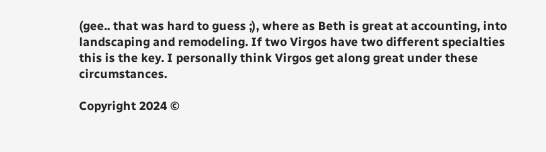(gee.. that was hard to guess ;), where as Beth is great at accounting, into landscaping and remodeling. If two Virgos have two different specialties this is the key. I personally think Virgos get along great under these circumstances.

Copyright 2024 ©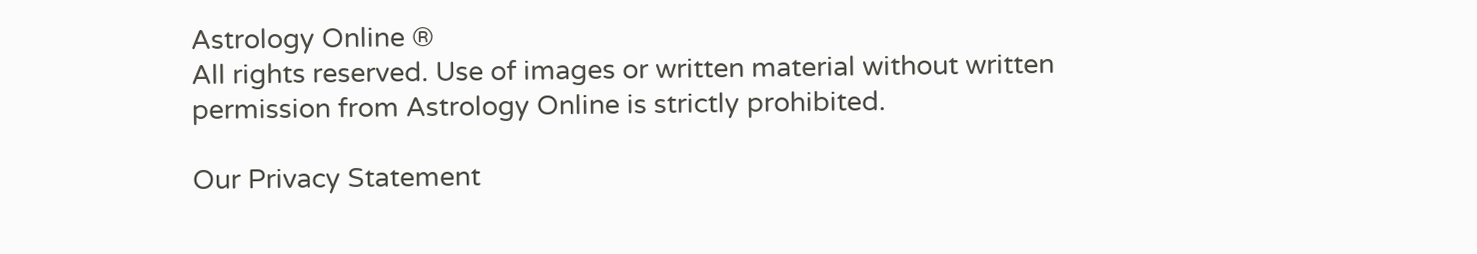Astrology Online ®
All rights reserved. Use of images or written material without written
permission from Astrology Online is strictly prohibited.

Our Privacy Statement